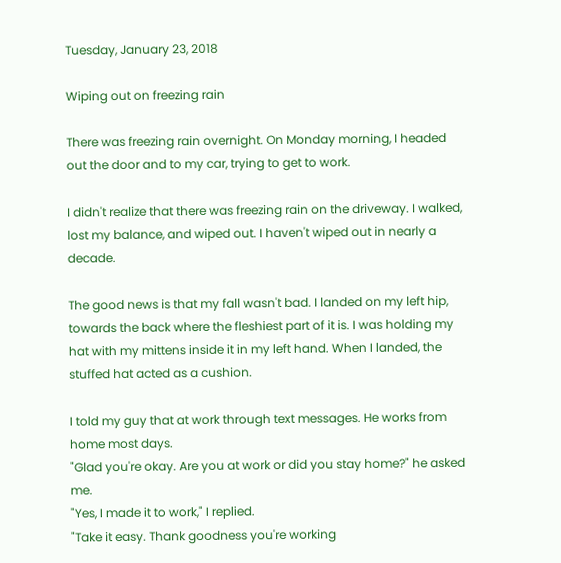Tuesday, January 23, 2018

Wiping out on freezing rain

There was freezing rain overnight. On Monday morning, I headed out the door and to my car, trying to get to work.

I didn't realize that there was freezing rain on the driveway. I walked, lost my balance, and wiped out. I haven't wiped out in nearly a decade.

The good news is that my fall wasn't bad. I landed on my left hip, towards the back where the fleshiest part of it is. I was holding my hat with my mittens inside it in my left hand. When I landed, the stuffed hat acted as a cushion.

I told my guy that at work through text messages. He works from home most days.
"Glad you're okay. Are you at work or did you stay home?" he asked me.
"Yes, I made it to work," I replied.
"Take it easy. Thank goodness you're working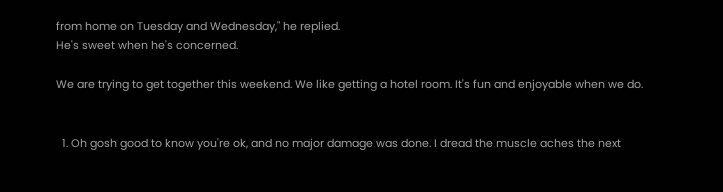from home on Tuesday and Wednesday," he replied.
He's sweet when he's concerned.

We are trying to get together this weekend. We like getting a hotel room. It's fun and enjoyable when we do.


  1. Oh gosh good to know you're ok, and no major damage was done. I dread the muscle aches the next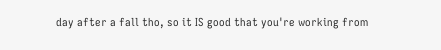day after a fall tho, so it IS good that you're working from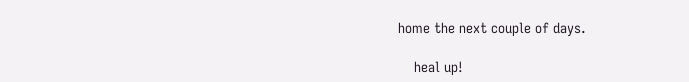home the next couple of days.

    heal up!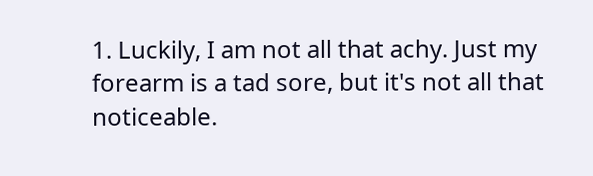1. Luckily, I am not all that achy. Just my forearm is a tad sore, but it's not all that noticeable.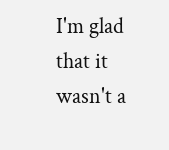I'm glad that it wasn't a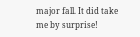major fall. It did take me by surprise!